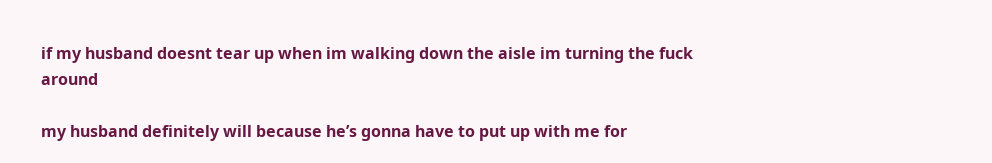if my husband doesnt tear up when im walking down the aisle im turning the fuck around

my husband definitely will because he’s gonna have to put up with me for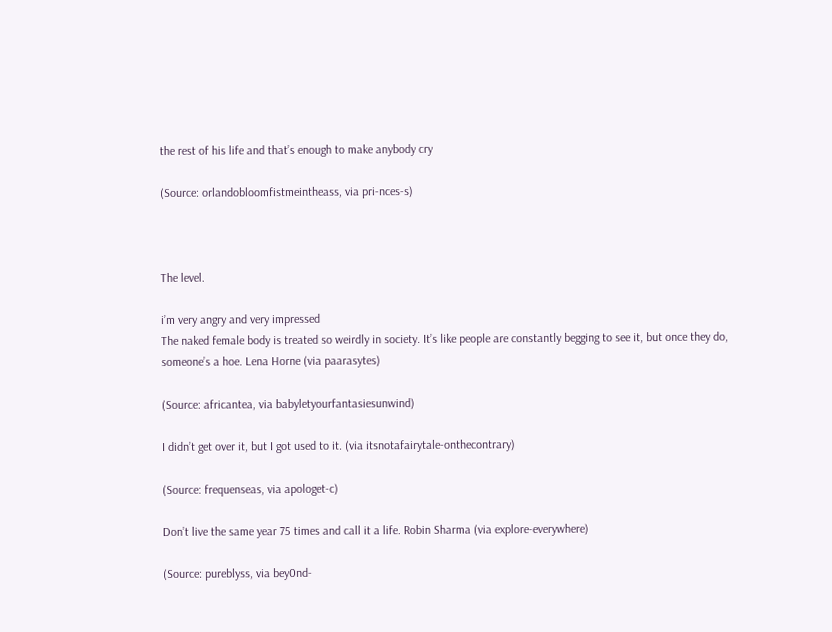the rest of his life and that’s enough to make anybody cry

(Source: orlandobloomfistmeintheass, via pri-nces-s)



The level.

i’m very angry and very impressed
The naked female body is treated so weirdly in society. It’s like people are constantly begging to see it, but once they do, someone’s a hoe. Lena Horne (via paarasytes)

(Source: africantea, via babyletyourfantasiesunwind)

I didn’t get over it, but I got used to it. (via itsnotafairytale-onthecontrary)

(Source: frequenseas, via apologet-c)

Don’t live the same year 75 times and call it a life. Robin Sharma (via explore-everywhere)

(Source: pureblyss, via bey0nd-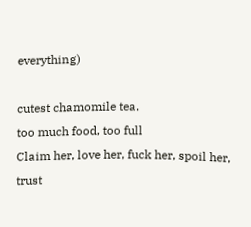everything)

cutest chamomile tea.
too much food, too full
Claim her, love her, fuck her, spoil her, trust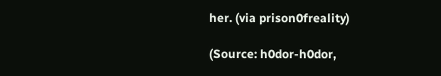her. (via prison0freality)

(Source: h0dor-h0dor,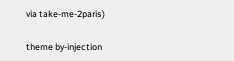via take-me-2paris)

theme by-injection